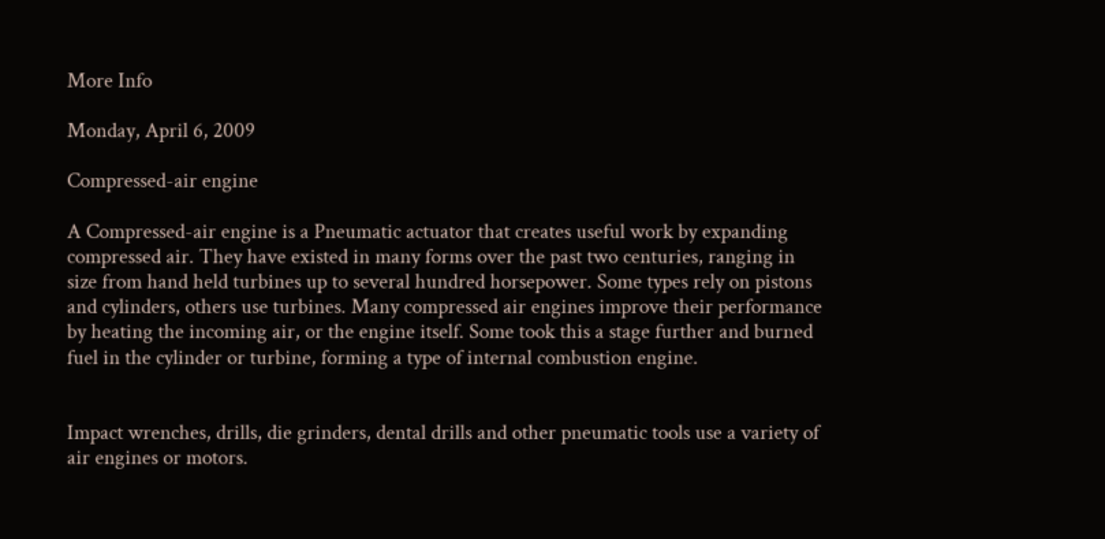More Info

Monday, April 6, 2009

Compressed-air engine

A Compressed-air engine is a Pneumatic actuator that creates useful work by expanding compressed air. They have existed in many forms over the past two centuries, ranging in size from hand held turbines up to several hundred horsepower. Some types rely on pistons and cylinders, others use turbines. Many compressed air engines improve their performance by heating the incoming air, or the engine itself. Some took this a stage further and burned fuel in the cylinder or turbine, forming a type of internal combustion engine.


Impact wrenches, drills, die grinders, dental drills and other pneumatic tools use a variety of air engines or motors.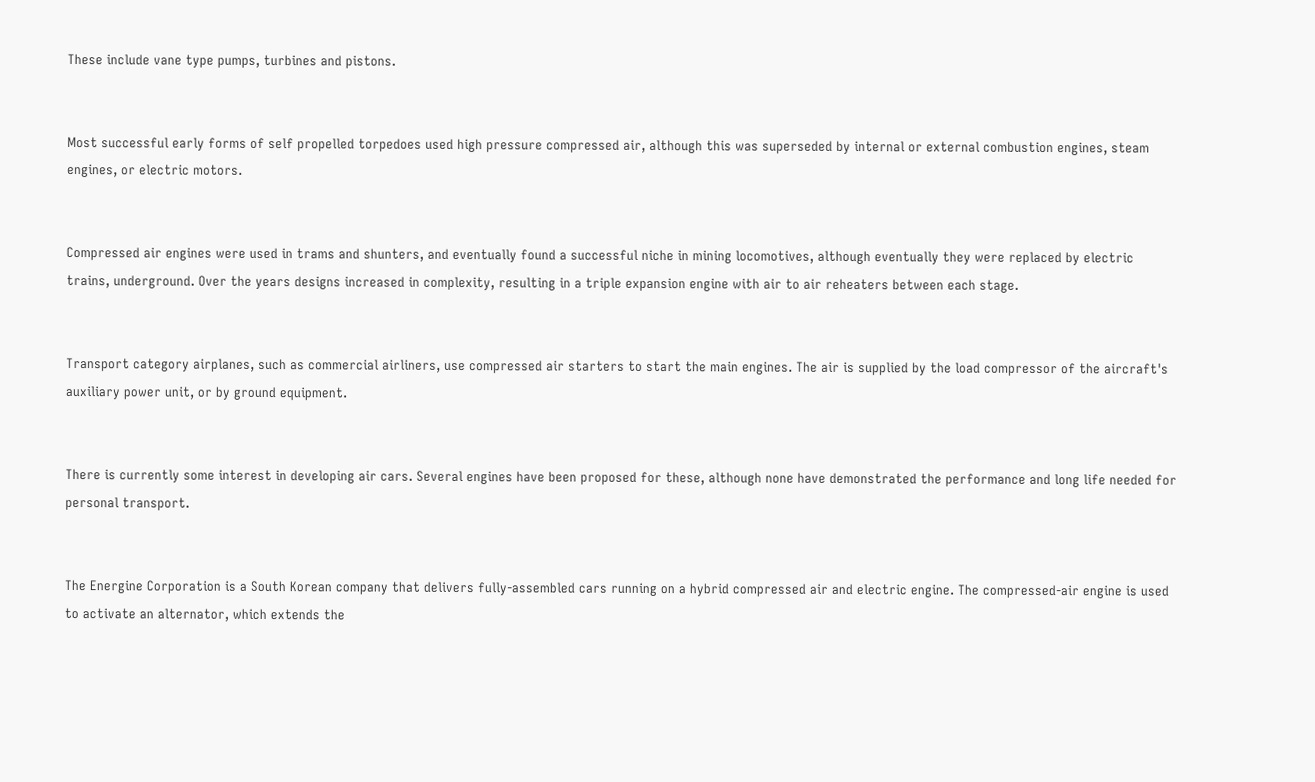These include vane type pumps, turbines and pistons.


Most successful early forms of self propelled torpedoes used high pressure compressed air, although this was superseded by internal or external combustion engines, steam engines, or electric motors.


Compressed air engines were used in trams and shunters, and eventually found a successful niche in mining locomotives, although eventually they were replaced by electric trains, underground. Over the years designs increased in complexity, resulting in a triple expansion engine with air to air reheaters between each stage.


Transport category airplanes, such as commercial airliners, use compressed air starters to start the main engines. The air is supplied by the load compressor of the aircraft's auxiliary power unit, or by ground equipment.


There is currently some interest in developing air cars. Several engines have been proposed for these, although none have demonstrated the performance and long life needed for personal transport.


The Energine Corporation is a South Korean company that delivers fully-assembled cars running on a hybrid compressed air and electric engine. The compressed-air engine is used to activate an alternator, which extends the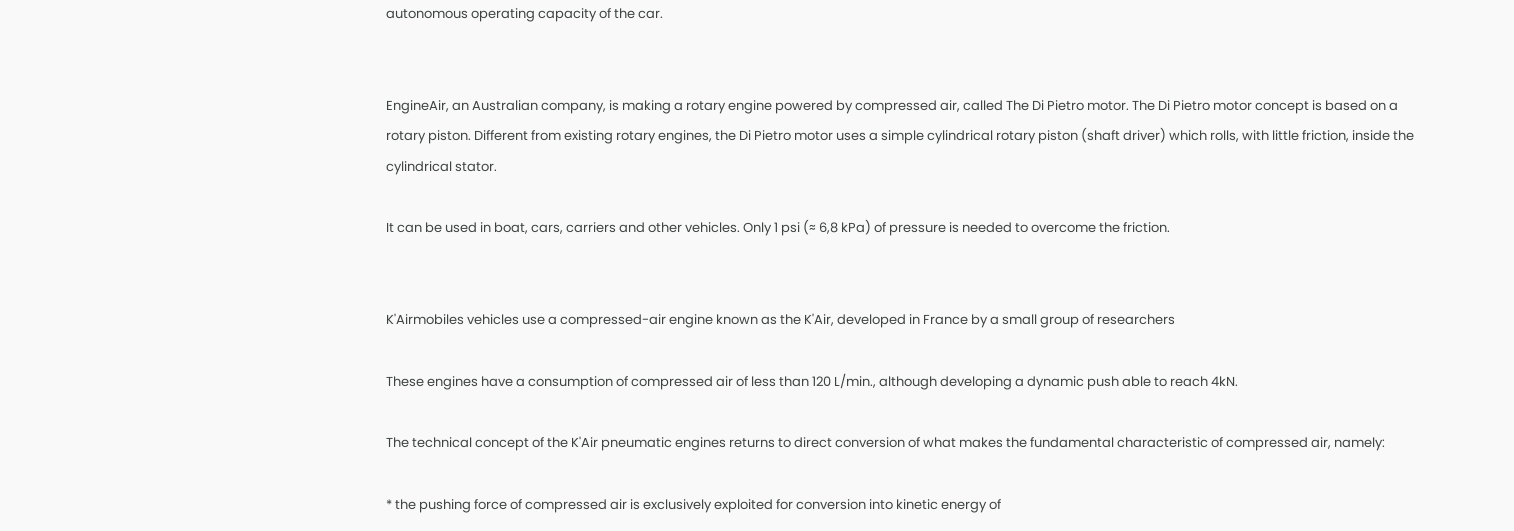autonomous operating capacity of the car.


EngineAir, an Australian company, is making a rotary engine powered by compressed air, called The Di Pietro motor. The Di Pietro motor concept is based on a rotary piston. Different from existing rotary engines, the Di Pietro motor uses a simple cylindrical rotary piston (shaft driver) which rolls, with little friction, inside the cylindrical stator.

It can be used in boat, cars, carriers and other vehicles. Only 1 psi (≈ 6,8 kPa) of pressure is needed to overcome the friction.


K'Airmobiles vehicles use a compressed-air engine known as the K'Air, developed in France by a small group of researchers

These engines have a consumption of compressed air of less than 120 L/min., although developing a dynamic push able to reach 4kN.

The technical concept of the K'Air pneumatic engines returns to direct conversion of what makes the fundamental characteristic of compressed air, namely:

* the pushing force of compressed air is exclusively exploited for conversion into kinetic energy of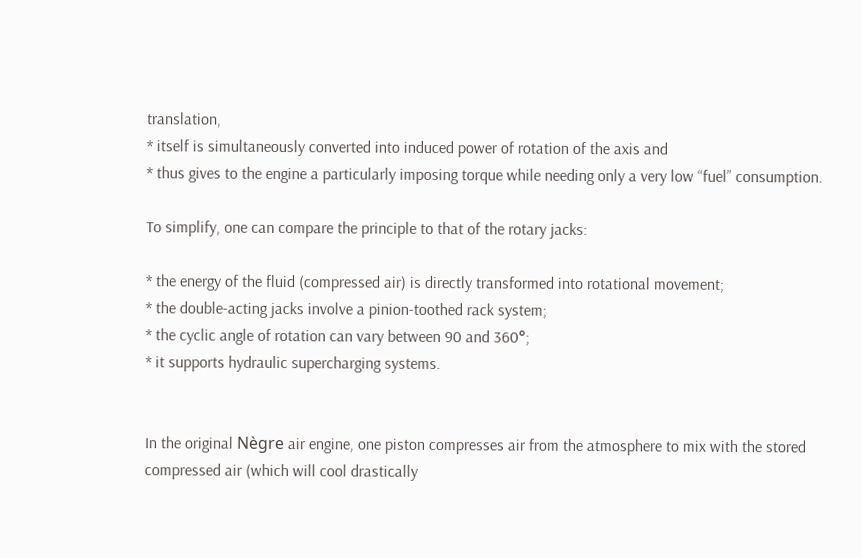translation,
* itself is simultaneously converted into induced power of rotation of the axis and
* thus gives to the engine a particularly imposing torque while needing only a very low “fuel” consumption.

To simplify, one can compare the principle to that of the rotary jacks:

* the energy of the fluid (compressed air) is directly transformed into rotational movement;
* the double-acting jacks involve a pinion-toothed rack system;
* the cyclic angle of rotation can vary between 90 and 360°;
* it supports hydraulic supercharging systems.


In the original Nègre air engine, one piston compresses air from the atmosphere to mix with the stored compressed air (which will cool drastically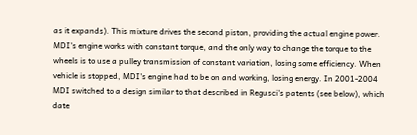as it expands). This mixture drives the second piston, providing the actual engine power. MDI's engine works with constant torque, and the only way to change the torque to the wheels is to use a pulley transmission of constant variation, losing some efficiency. When vehicle is stopped, MDI's engine had to be on and working, losing energy. In 2001-2004 MDI switched to a design similar to that described in Regusci's patents (see below), which date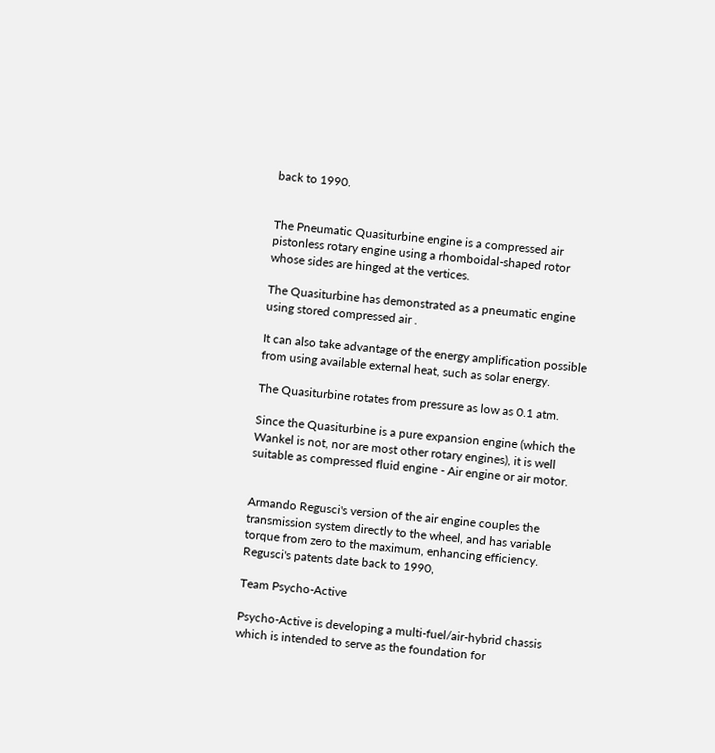back to 1990.


The Pneumatic Quasiturbine engine is a compressed air pistonless rotary engine using a rhomboidal-shaped rotor whose sides are hinged at the vertices.

The Quasiturbine has demonstrated as a pneumatic engine using stored compressed air .

It can also take advantage of the energy amplification possible from using available external heat, such as solar energy.

The Quasiturbine rotates from pressure as low as 0.1 atm.

Since the Quasiturbine is a pure expansion engine (which the Wankel is not, nor are most other rotary engines), it is well suitable as compressed fluid engine - Air engine or air motor.


Armando Regusci's version of the air engine couples the transmission system directly to the wheel, and has variable torque from zero to the maximum, enhancing efficiency. Regusci's patents date back to 1990,

Team Psycho-Active

Psycho-Active is developing a multi-fuel/air-hybrid chassis which is intended to serve as the foundation for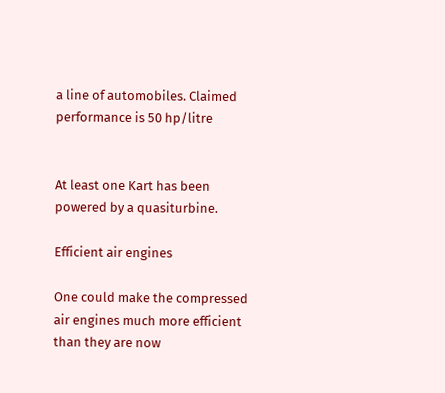a line of automobiles. Claimed performance is 50 hp/litre


At least one Kart has been powered by a quasiturbine.

Efficient air engines

One could make the compressed air engines much more efficient than they are now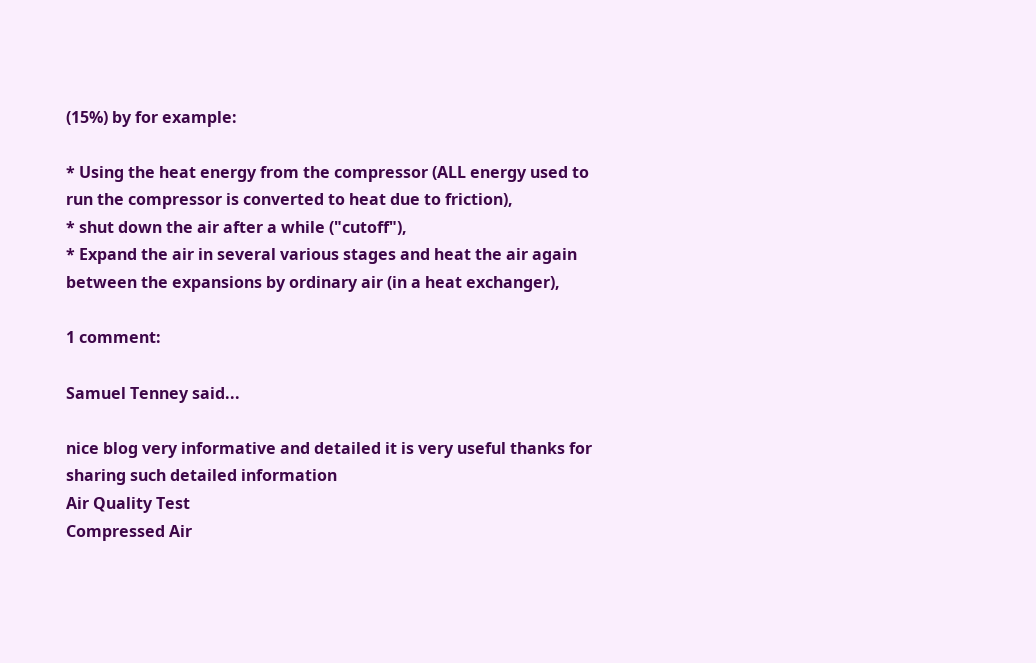(15%) by for example:

* Using the heat energy from the compressor (ALL energy used to run the compressor is converted to heat due to friction),
* shut down the air after a while ("cutoff"),
* Expand the air in several various stages and heat the air again between the expansions by ordinary air (in a heat exchanger),

1 comment:

Samuel Tenney said...

nice blog very informative and detailed it is very useful thanks for sharing such detailed information
Air Quality Test
Compressed Air